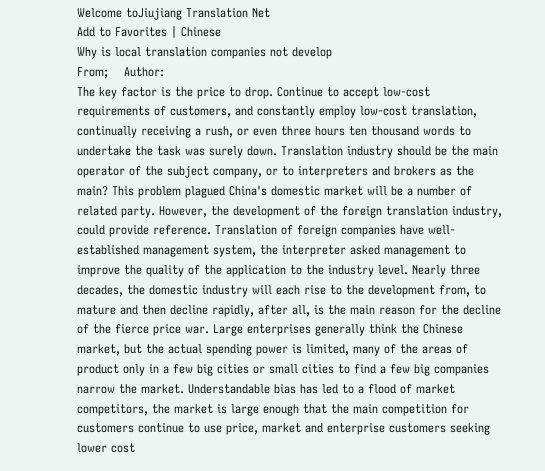Welcome toJiujiang Translation Net
Add to Favorites | Chinese
Why is local translation companies not develop
From;    Author:
The key factor is the price to drop. Continue to accept low-cost requirements of customers, and constantly employ low-cost translation, continually receiving a rush, or even three hours ten thousand words to undertake the task was surely down. Translation industry should be the main operator of the subject company, or to interpreters and brokers as the main? This problem plagued China's domestic market will be a number of related party. However, the development of the foreign translation industry, could provide reference. Translation of foreign companies have well-established management system, the interpreter asked management to improve the quality of the application to the industry level. Nearly three decades, the domestic industry will each rise to the development from, to mature and then decline rapidly, after all, is the main reason for the decline of the fierce price war. Large enterprises generally think the Chinese market, but the actual spending power is limited, many of the areas of product only in a few big cities or small cities to find a few big companies narrow the market. Understandable bias has led to a flood of market competitors, the market is large enough that the main competition for customers continue to use price, market and enterprise customers seeking lower cost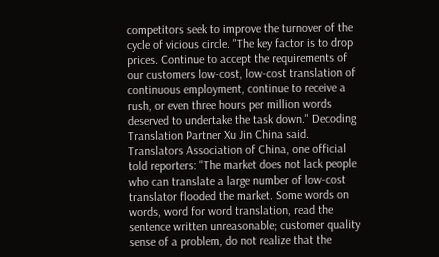competitors seek to improve the turnover of the cycle of vicious circle. "The key factor is to drop prices. Continue to accept the requirements of our customers low-cost, low-cost translation of continuous employment, continue to receive a rush, or even three hours per million words deserved to undertake the task down." Decoding Translation Partner Xu Jin China said. Translators Association of China, one official told reporters: "The market does not lack people who can translate a large number of low-cost translator flooded the market. Some words on words, word for word translation, read the sentence written unreasonable; customer quality sense of a problem, do not realize that the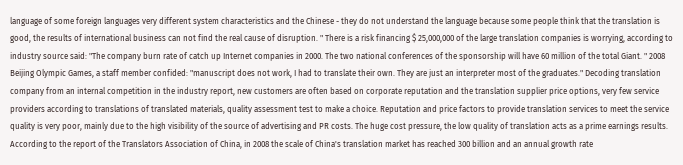language of some foreign languages very different system characteristics and the Chinese - they do not understand the language because some people think that the translation is good, the results of international business can not find the real cause of disruption. " There is a risk financing $ 25,000,000 of the large translation companies is worrying, according to industry source said: "The company burn rate of catch up Internet companies in 2000. The two national conferences of the sponsorship will have 60 million of the total Giant. " 2008 Beijing Olympic Games, a staff member confided: "manuscript does not work, I had to translate their own. They are just an interpreter most of the graduates." Decoding translation company from an internal competition in the industry report, new customers are often based on corporate reputation and the translation supplier price options, very few service providers according to translations of translated materials, quality assessment test to make a choice. Reputation and price factors to provide translation services to meet the service quality is very poor, mainly due to the high visibility of the source of advertising and PR costs. The huge cost pressure, the low quality of translation acts as a prime earnings results. According to the report of the Translators Association of China, in 2008 the scale of China's translation market has reached 300 billion and an annual growth rate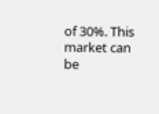of 30%. This market can be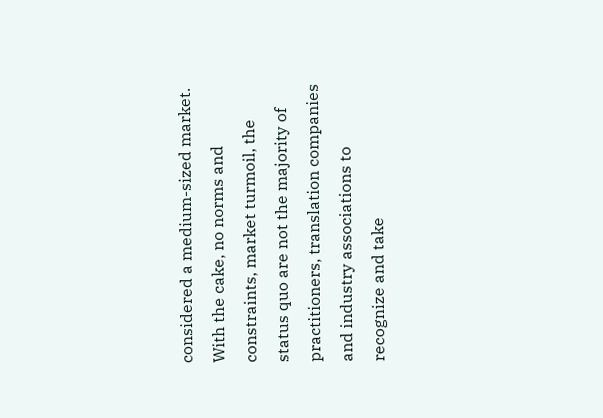considered a medium-sized market. With the cake, no norms and constraints, market turmoil, the status quo are not the majority of practitioners, translation companies and industry associations to recognize and take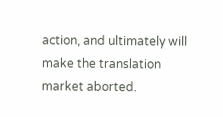action, and ultimately will make the translation market aborted.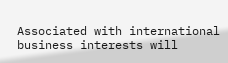Associated with international business interests will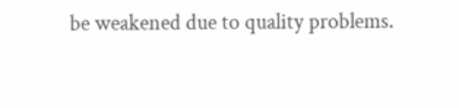be weakened due to quality problems.